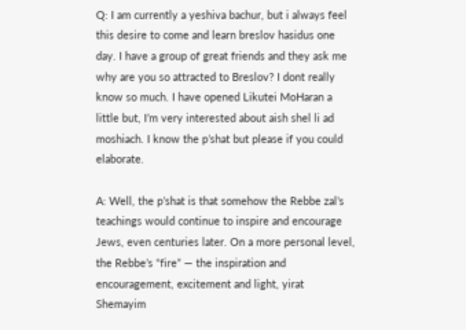Q: I am currently a yeshiva bachur, but i always feel this desire to come and learn breslov hasidus one day. I have a group of great friends and they ask me why are you so attracted to Breslov? I dont really know so much. I have opened Likutei MoHaran a little but, I’m very interested about aish shel li ad
moshiach. I know the p’shat but please if you could elaborate.

A: Well, the p’shat is that somehow the Rebbe zal’s teachings would continue to inspire and encourage Jews, even centuries later. On a more personal level, the Rebbe’s “fire” — the inspiration and encouragement, excitement and light, yirat Shemayim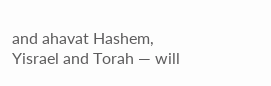and ahavat Hashem, Yisrael and Torah — will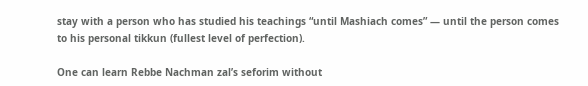stay with a person who has studied his teachings “until Mashiach comes” — until the person comes to his personal tikkun (fullest level of perfection).

One can learn Rebbe Nachman zal’s seforim without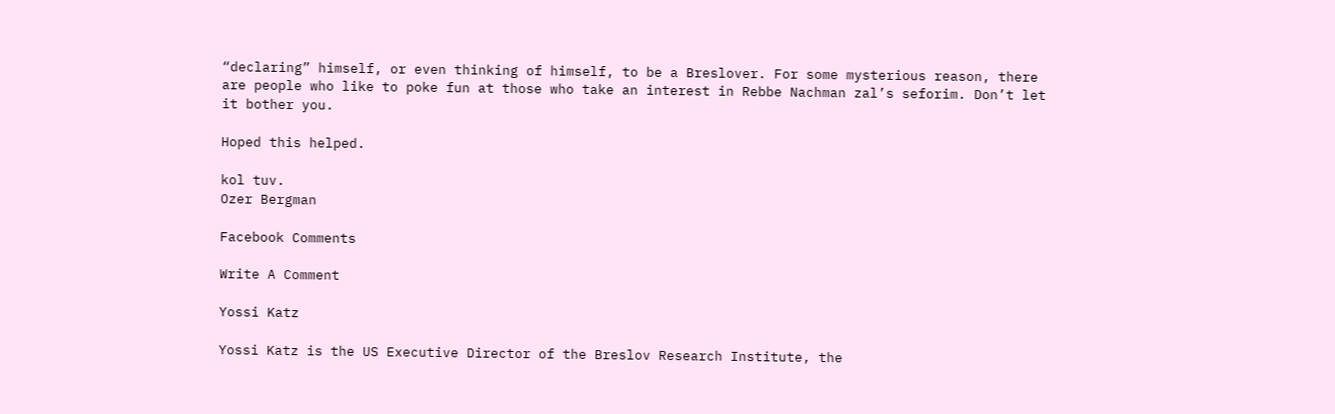“declaring” himself, or even thinking of himself, to be a Breslover. For some mysterious reason, there are people who like to poke fun at those who take an interest in Rebbe Nachman zal’s seforim. Don’t let it bother you.

Hoped this helped.

kol tuv.
Ozer Bergman

Facebook Comments

Write A Comment

Yossi Katz

Yossi Katz is the US Executive Director of the Breslov Research Institute, the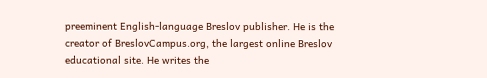preeminent English-language Breslov publisher. He is the creator of BreslovCampus.org, the largest online Breslov educational site. He writes the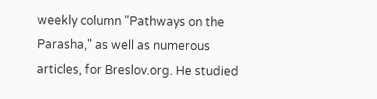weekly column "Pathways on the Parasha," as well as numerous articles, for Breslov.org. He studied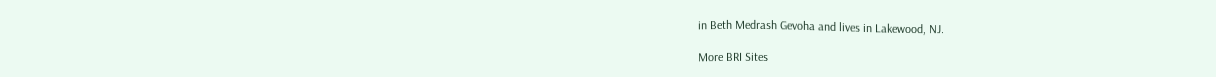in Beth Medrash Gevoha and lives in Lakewood, NJ.

More BRI Sites